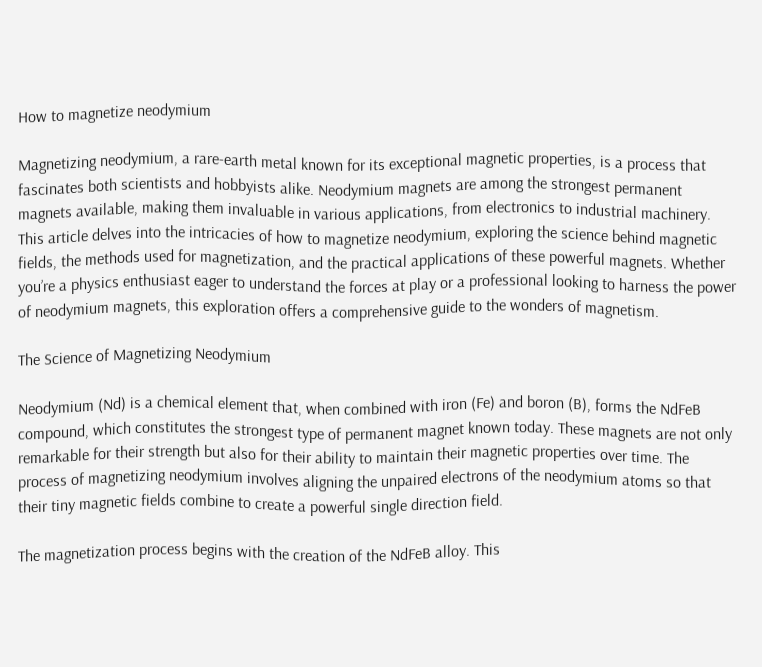How to magnetize neodymium

Magnetizing neodymium, a rare-earth metal known for its exceptional magnetic properties, is a process that fascinates both scientists and hobbyists alike. Neodymium magnets are among the strongest permanent magnets available, making them invaluable in various applications, from electronics to industrial machinery. This article delves into the intricacies of how to magnetize neodymium, exploring the science behind magnetic fields, the methods used for magnetization, and the practical applications of these powerful magnets. Whether you’re a physics enthusiast eager to understand the forces at play or a professional looking to harness the power of neodymium magnets, this exploration offers a comprehensive guide to the wonders of magnetism.

The Science of Magnetizing Neodymium

Neodymium (Nd) is a chemical element that, when combined with iron (Fe) and boron (B), forms the NdFeB compound, which constitutes the strongest type of permanent magnet known today. These magnets are not only remarkable for their strength but also for their ability to maintain their magnetic properties over time. The process of magnetizing neodymium involves aligning the unpaired electrons of the neodymium atoms so that their tiny magnetic fields combine to create a powerful single direction field.

The magnetization process begins with the creation of the NdFeB alloy. This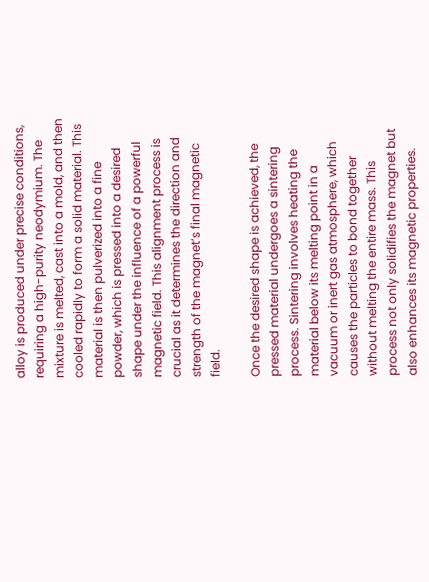alloy is produced under precise conditions, requiring a high-purity neodymium. The mixture is melted, cast into a mold, and then cooled rapidly to form a solid material. This material is then pulverized into a fine powder, which is pressed into a desired shape under the influence of a powerful magnetic field. This alignment process is crucial as it determines the direction and strength of the magnet’s final magnetic field.

Once the desired shape is achieved, the pressed material undergoes a sintering process. Sintering involves heating the material below its melting point in a vacuum or inert gas atmosphere, which causes the particles to bond together without melting the entire mass. This process not only solidifies the magnet but also enhances its magnetic properties.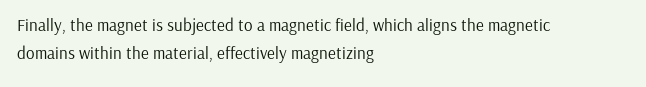Finally, the magnet is subjected to a magnetic field, which aligns the magnetic domains within the material, effectively magnetizing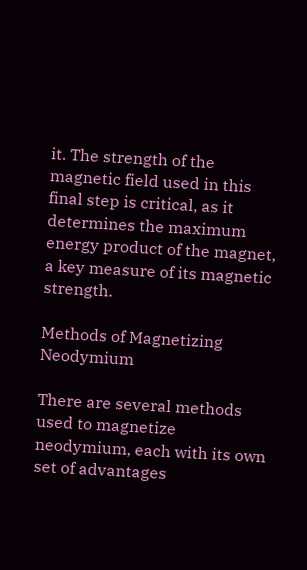it. The strength of the magnetic field used in this final step is critical, as it determines the maximum energy product of the magnet, a key measure of its magnetic strength.

Methods of Magnetizing Neodymium

There are several methods used to magnetize neodymium, each with its own set of advantages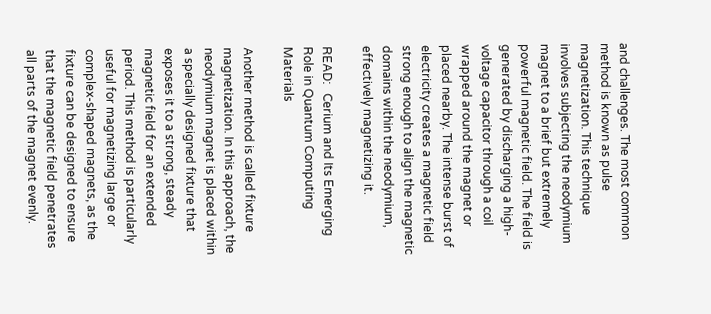and challenges. The most common method is known as pulse magnetization. This technique involves subjecting the neodymium magnet to a brief but extremely powerful magnetic field. The field is generated by discharging a high-voltage capacitor through a coil wrapped around the magnet or placed nearby. The intense burst of electricity creates a magnetic field strong enough to align the magnetic domains within the neodymium, effectively magnetizing it.

READ:   Cerium and Its Emerging Role in Quantum Computing Materials

Another method is called fixture magnetization. In this approach, the neodymium magnet is placed within a specially designed fixture that exposes it to a strong, steady magnetic field for an extended period. This method is particularly useful for magnetizing large or complex-shaped magnets, as the fixture can be designed to ensure that the magnetic field penetrates all parts of the magnet evenly.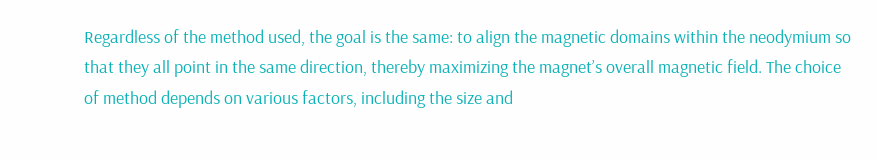Regardless of the method used, the goal is the same: to align the magnetic domains within the neodymium so that they all point in the same direction, thereby maximizing the magnet’s overall magnetic field. The choice of method depends on various factors, including the size and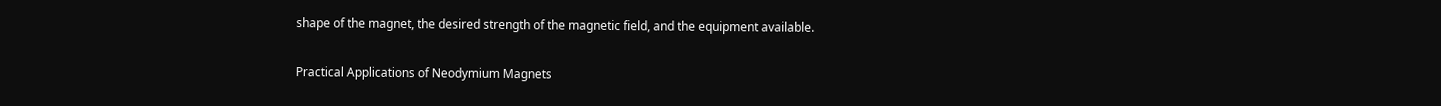shape of the magnet, the desired strength of the magnetic field, and the equipment available.

Practical Applications of Neodymium Magnets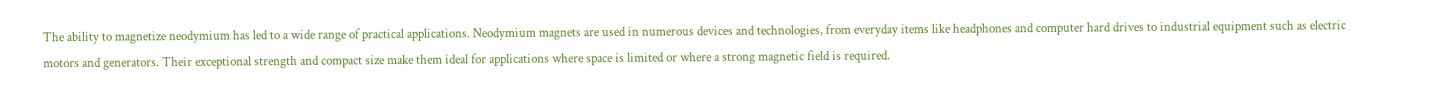The ability to magnetize neodymium has led to a wide range of practical applications. Neodymium magnets are used in numerous devices and technologies, from everyday items like headphones and computer hard drives to industrial equipment such as electric motors and generators. Their exceptional strength and compact size make them ideal for applications where space is limited or where a strong magnetic field is required.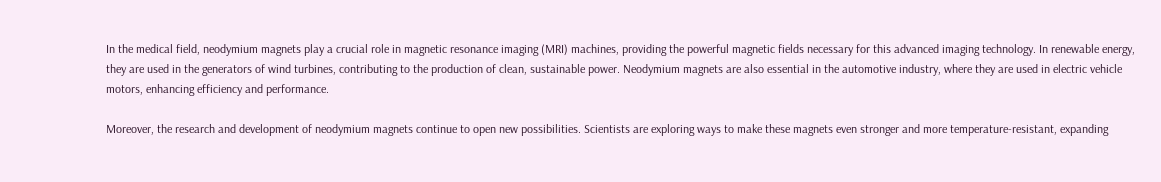In the medical field, neodymium magnets play a crucial role in magnetic resonance imaging (MRI) machines, providing the powerful magnetic fields necessary for this advanced imaging technology. In renewable energy, they are used in the generators of wind turbines, contributing to the production of clean, sustainable power. Neodymium magnets are also essential in the automotive industry, where they are used in electric vehicle motors, enhancing efficiency and performance.

Moreover, the research and development of neodymium magnets continue to open new possibilities. Scientists are exploring ways to make these magnets even stronger and more temperature-resistant, expanding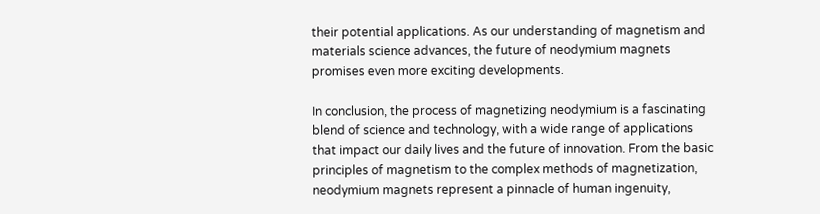their potential applications. As our understanding of magnetism and materials science advances, the future of neodymium magnets promises even more exciting developments.

In conclusion, the process of magnetizing neodymium is a fascinating blend of science and technology, with a wide range of applications that impact our daily lives and the future of innovation. From the basic principles of magnetism to the complex methods of magnetization, neodymium magnets represent a pinnacle of human ingenuity,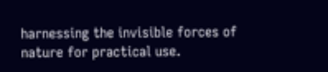harnessing the invisible forces of nature for practical use.